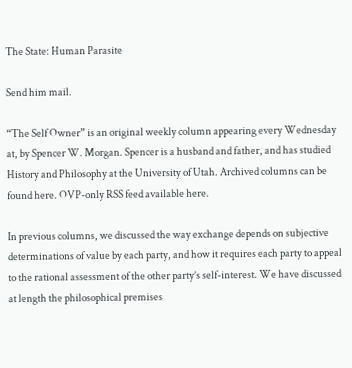The State: Human Parasite

Send him mail.

“The Self Owner” is an original weekly column appearing every Wednesday at, by Spencer W. Morgan. Spencer is a husband and father, and has studied History and Philosophy at the University of Utah. Archived columns can be found here. OVP-only RSS feed available here.

In previous columns, we discussed the way exchange depends on subjective determinations of value by each party, and how it requires each party to appeal to the rational assessment of the other party’s self-interest. We have discussed at length the philosophical premises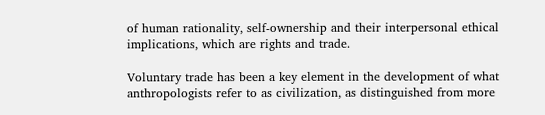of human rationality, self-ownership and their interpersonal ethical implications, which are rights and trade.

Voluntary trade has been a key element in the development of what anthropologists refer to as civilization, as distinguished from more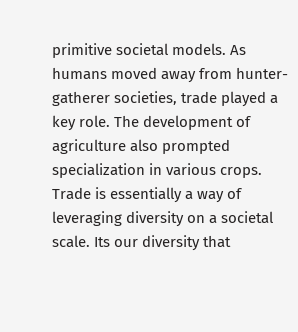primitive societal models. As humans moved away from hunter-gatherer societies, trade played a key role. The development of agriculture also prompted specialization in various crops. Trade is essentially a way of leveraging diversity on a societal scale. Its our diversity that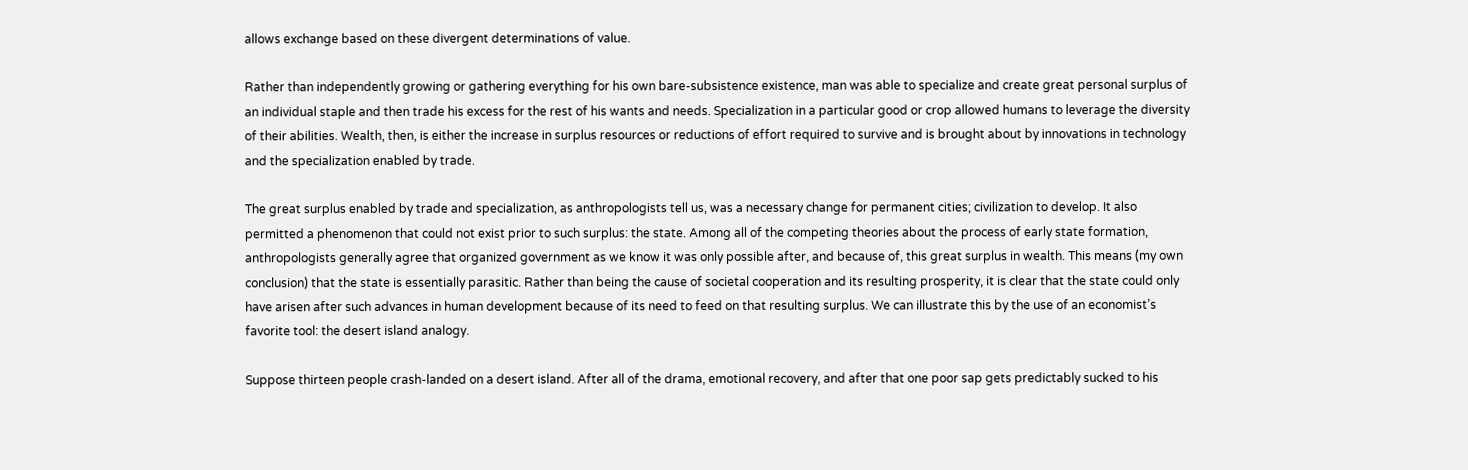allows exchange based on these divergent determinations of value.

Rather than independently growing or gathering everything for his own bare-subsistence existence, man was able to specialize and create great personal surplus of an individual staple and then trade his excess for the rest of his wants and needs. Specialization in a particular good or crop allowed humans to leverage the diversity of their abilities. Wealth, then, is either the increase in surplus resources or reductions of effort required to survive and is brought about by innovations in technology and the specialization enabled by trade.

The great surplus enabled by trade and specialization, as anthropologists tell us, was a necessary change for permanent cities; civilization to develop. It also permitted a phenomenon that could not exist prior to such surplus: the state. Among all of the competing theories about the process of early state formation, anthropologists generally agree that organized government as we know it was only possible after, and because of, this great surplus in wealth. This means (my own conclusion) that the state is essentially parasitic. Rather than being the cause of societal cooperation and its resulting prosperity, it is clear that the state could only have arisen after such advances in human development because of its need to feed on that resulting surplus. We can illustrate this by the use of an economist’s favorite tool: the desert island analogy.

Suppose thirteen people crash-landed on a desert island. After all of the drama, emotional recovery, and after that one poor sap gets predictably sucked to his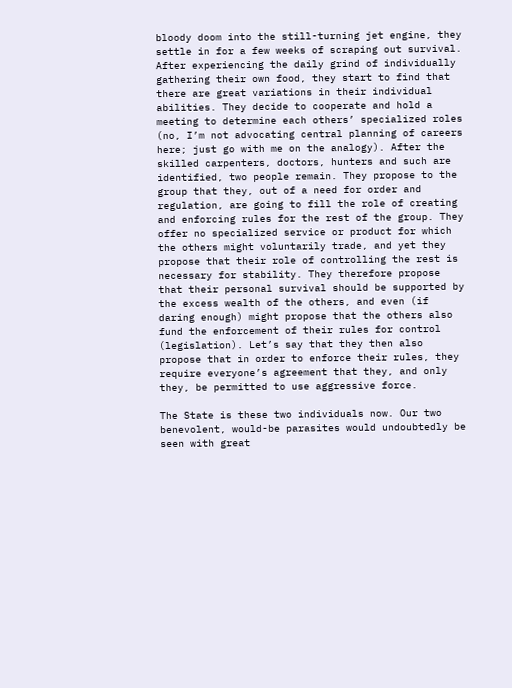bloody doom into the still-turning jet engine, they settle in for a few weeks of scraping out survival. After experiencing the daily grind of individually gathering their own food, they start to find that there are great variations in their individual abilities. They decide to cooperate and hold a meeting to determine each others’ specialized roles (no, I’m not advocating central planning of careers here; just go with me on the analogy). After the skilled carpenters, doctors, hunters and such are identified, two people remain. They propose to the group that they, out of a need for order and regulation, are going to fill the role of creating and enforcing rules for the rest of the group. They offer no specialized service or product for which the others might voluntarily trade, and yet they propose that their role of controlling the rest is necessary for stability. They therefore propose that their personal survival should be supported by the excess wealth of the others, and even (if daring enough) might propose that the others also fund the enforcement of their rules for control (legislation). Let’s say that they then also propose that in order to enforce their rules, they require everyone’s agreement that they, and only they, be permitted to use aggressive force.

The State is these two individuals now. Our two benevolent, would-be parasites would undoubtedly be seen with great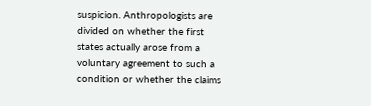suspicion. Anthropologists are divided on whether the first states actually arose from a voluntary agreement to such a condition or whether the claims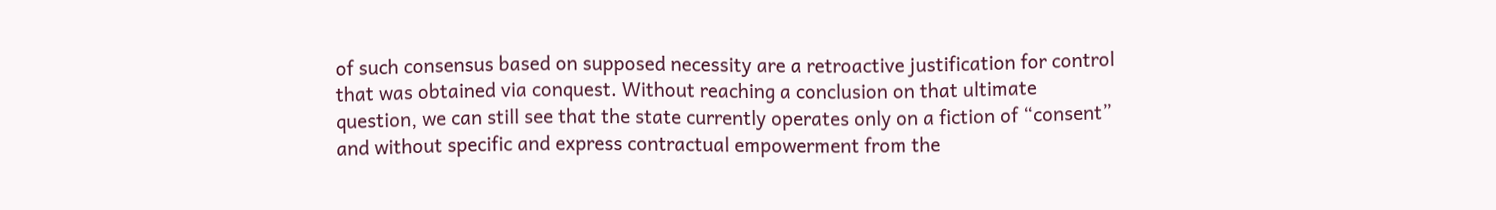of such consensus based on supposed necessity are a retroactive justification for control that was obtained via conquest. Without reaching a conclusion on that ultimate question, we can still see that the state currently operates only on a fiction of “consent” and without specific and express contractual empowerment from the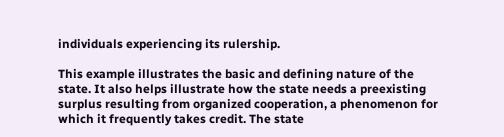individuals experiencing its rulership.

This example illustrates the basic and defining nature of the state. It also helps illustrate how the state needs a preexisting surplus resulting from organized cooperation, a phenomenon for which it frequently takes credit. The state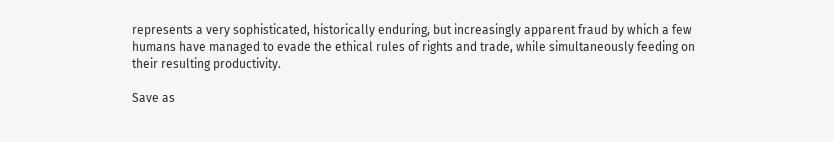represents a very sophisticated, historically enduring, but increasingly apparent fraud by which a few humans have managed to evade the ethical rules of rights and trade, while simultaneously feeding on their resulting productivity.

Save as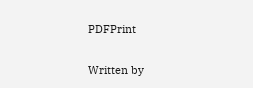PDFPrint

Written by